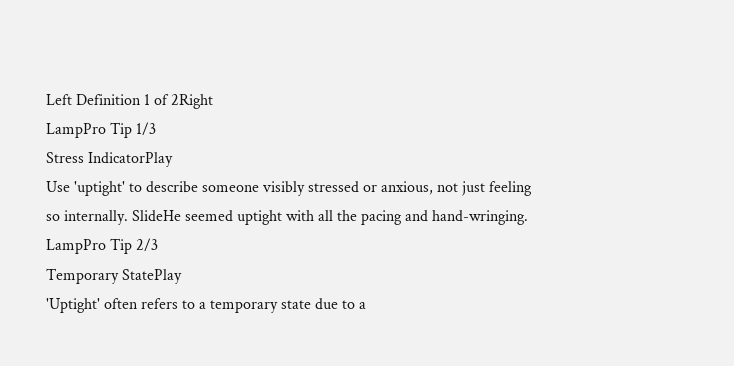Left Definition 1 of 2Right
LampPro Tip 1/3
Stress IndicatorPlay
Use 'uptight' to describe someone visibly stressed or anxious, not just feeling so internally. SlideHe seemed uptight with all the pacing and hand-wringing.
LampPro Tip 2/3
Temporary StatePlay
'Uptight' often refers to a temporary state due to a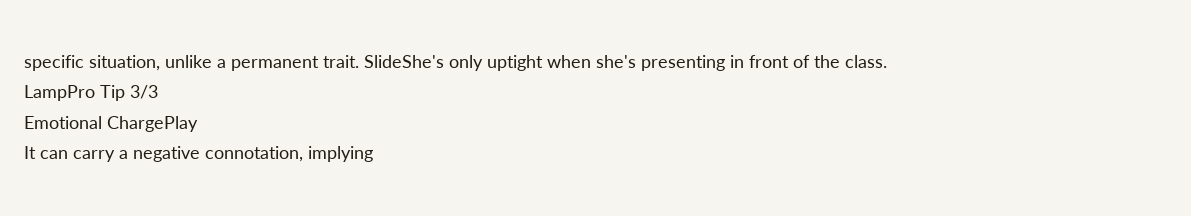specific situation, unlike a permanent trait. SlideShe's only uptight when she's presenting in front of the class.
LampPro Tip 3/3
Emotional ChargePlay
It can carry a negative connotation, implying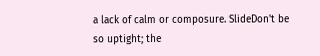a lack of calm or composure. SlideDon't be so uptight; the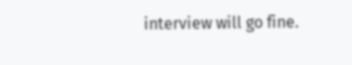interview will go fine.